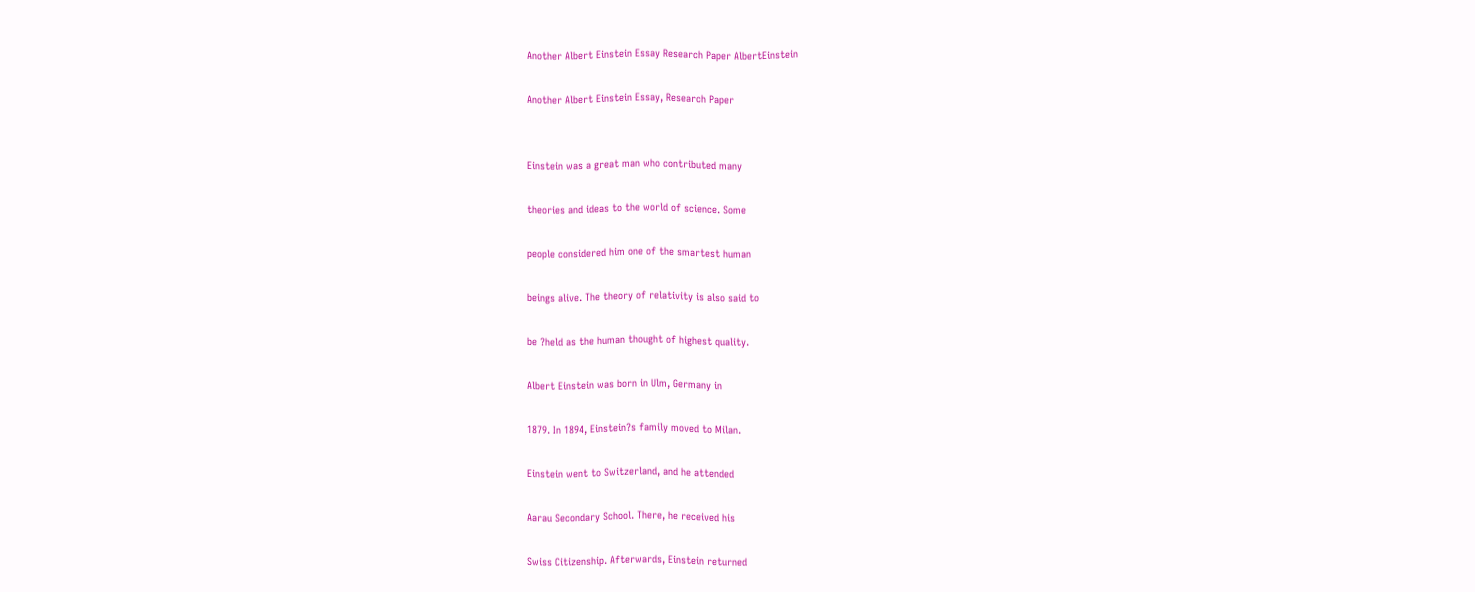Another Albert Einstein Essay Research Paper AlbertEinstein

Another Albert Einstein Essay, Research Paper


Einstein was a great man who contributed many

theories and ideas to the world of science. Some

people considered him one of the smartest human

beings alive. The theory of relativity is also said to

be ?held as the human thought of highest quality.

Albert Einstein was born in Ulm, Germany in

1879. In 1894, Einstein?s family moved to Milan.

Einstein went to Switzerland, and he attended

Aarau Secondary School. There, he received his

Swiss Citizenship. Afterwards, Einstein returned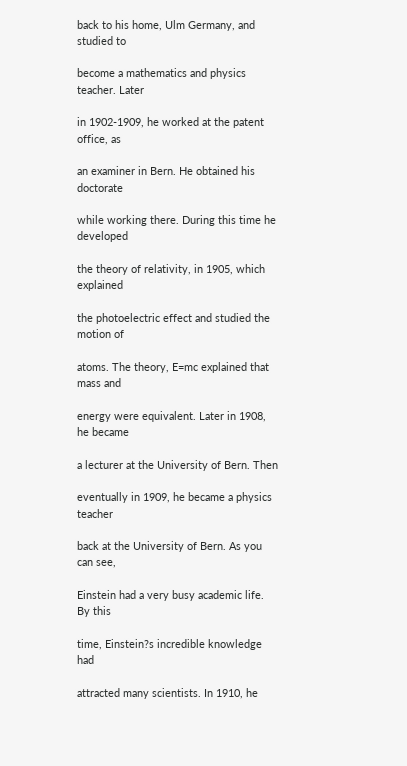back to his home, Ulm Germany, and studied to

become a mathematics and physics teacher. Later

in 1902-1909, he worked at the patent office, as

an examiner in Bern. He obtained his doctorate

while working there. During this time he developed

the theory of relativity, in 1905, which explained

the photoelectric effect and studied the motion of

atoms. The theory, E=mc explained that mass and

energy were equivalent. Later in 1908, he became

a lecturer at the University of Bern. Then

eventually in 1909, he became a physics teacher

back at the University of Bern. As you can see,

Einstein had a very busy academic life. By this

time, Einstein?s incredible knowledge had

attracted many scientists. In 1910, he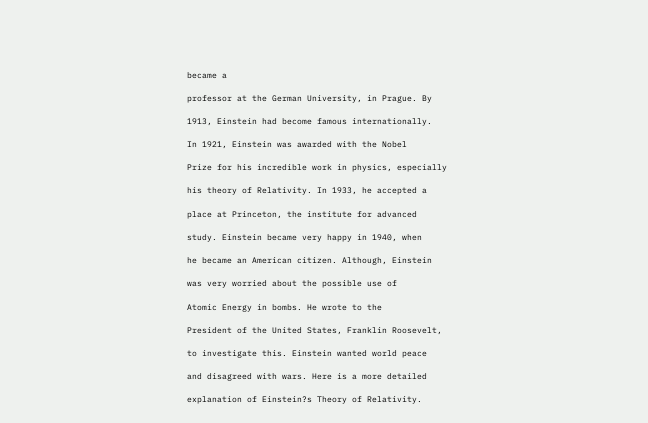became a

professor at the German University, in Prague. By

1913, Einstein had become famous internationally.

In 1921, Einstein was awarded with the Nobel

Prize for his incredible work in physics, especially

his theory of Relativity. In 1933, he accepted a

place at Princeton, the institute for advanced

study. Einstein became very happy in 1940, when

he became an American citizen. Although, Einstein

was very worried about the possible use of

Atomic Energy in bombs. He wrote to the

President of the United States, Franklin Roosevelt,

to investigate this. Einstein wanted world peace

and disagreed with wars. Here is a more detailed

explanation of Einstein?s Theory of Relativity.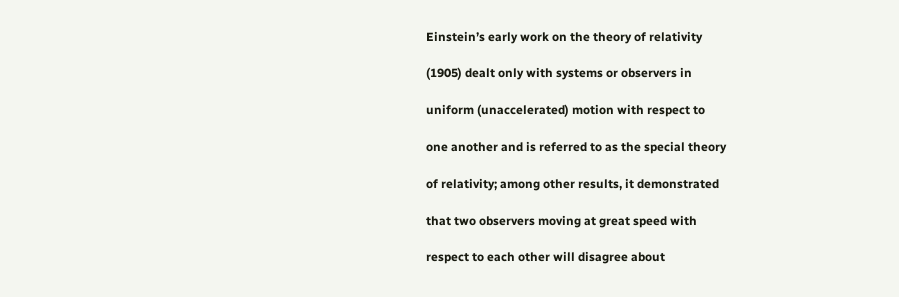Einstein’s early work on the theory of relativity

(1905) dealt only with systems or observers in

uniform (unaccelerated) motion with respect to

one another and is referred to as the special theory

of relativity; among other results, it demonstrated

that two observers moving at great speed with

respect to each other will disagree about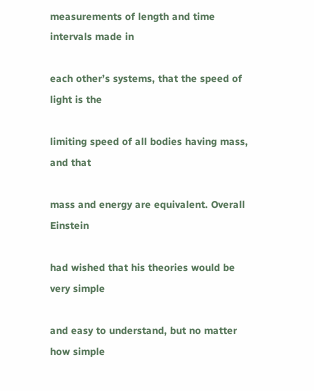measurements of length and time intervals made in

each other’s systems, that the speed of light is the

limiting speed of all bodies having mass, and that

mass and energy are equivalent. Overall Einstein

had wished that his theories would be very simple

and easy to understand, but no matter how simple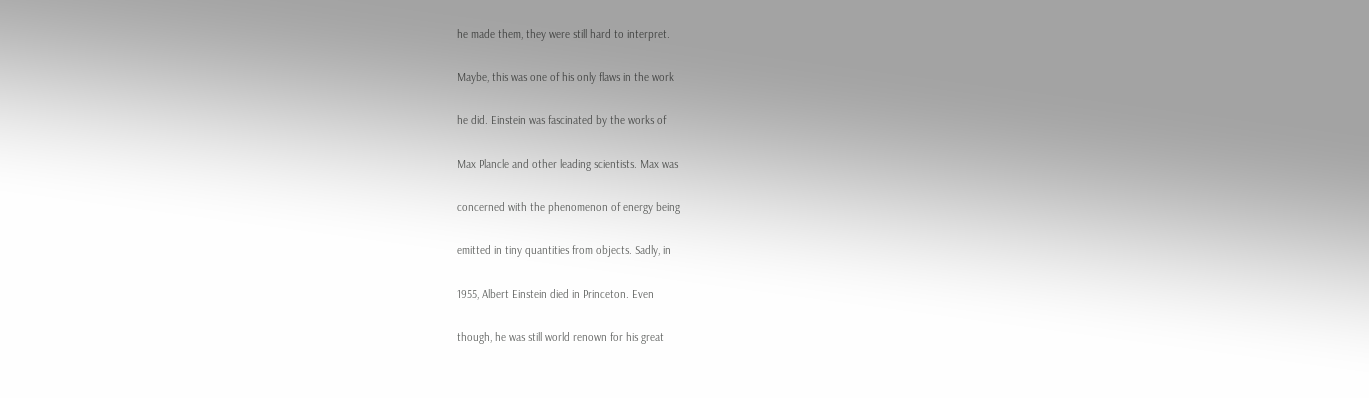he made them, they were still hard to interpret.

Maybe, this was one of his only flaws in the work

he did. Einstein was fascinated by the works of

Max Plancle and other leading scientists. Max was

concerned with the phenomenon of energy being

emitted in tiny quantities from objects. Sadly, in

1955, Albert Einstein died in Princeton. Even

though, he was still world renown for his great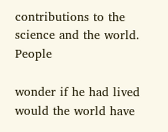contributions to the science and the world. People

wonder if he had lived would the world have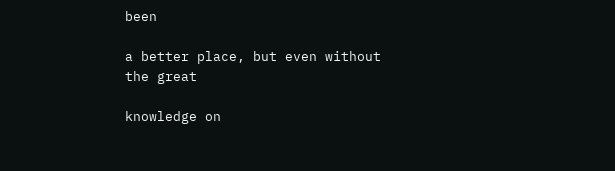been

a better place, but even without the great

knowledge on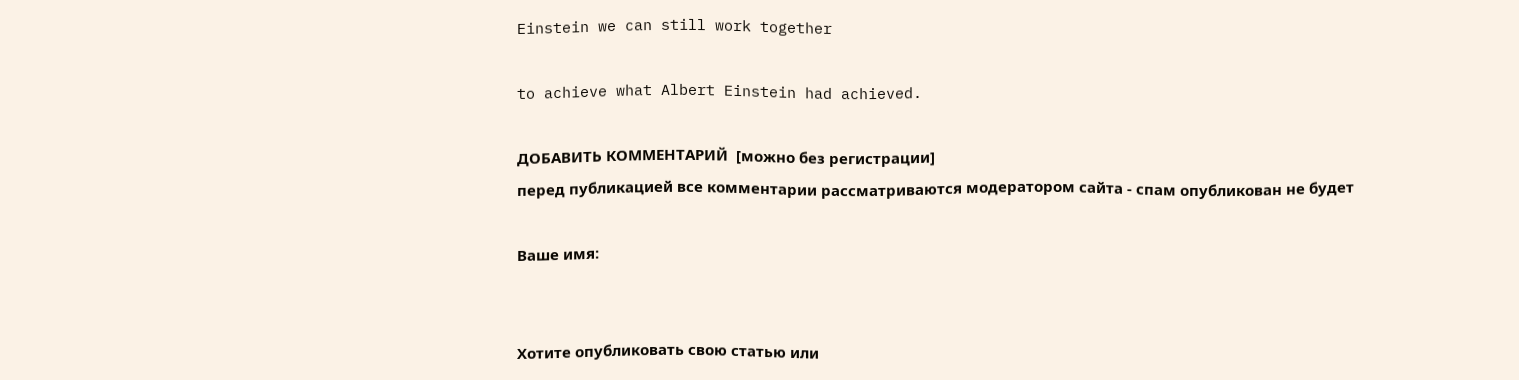Einstein we can still work together

to achieve what Albert Einstein had achieved.

ДОБАВИТЬ КОММЕНТАРИЙ  [можно без регистрации]
перед публикацией все комментарии рассматриваются модератором сайта - спам опубликован не будет

Ваше имя:


Хотите опубликовать свою статью или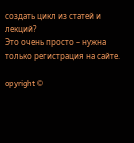создать цикл из статей и лекций?
Это очень просто – нужна только регистрация на сайте.

opyright ©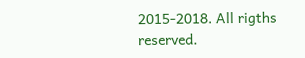2015-2018. All rigths reserved.